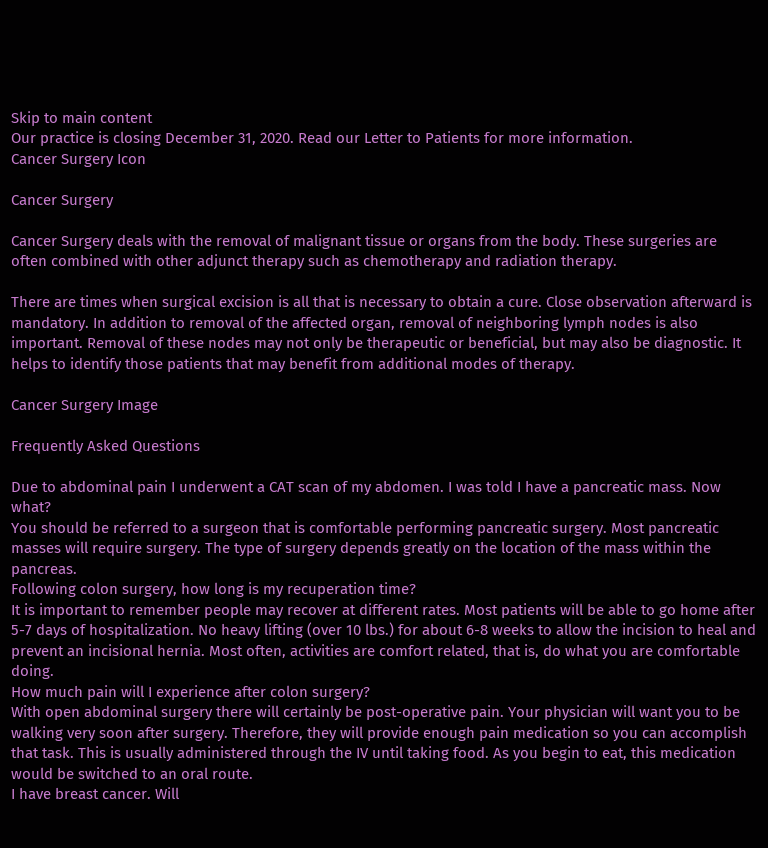Skip to main content
Our practice is closing December 31, 2020. Read our Letter to Patients for more information.
Cancer Surgery Icon

Cancer Surgery

Cancer Surgery deals with the removal of malignant tissue or organs from the body. These surgeries are often combined with other adjunct therapy such as chemotherapy and radiation therapy.

There are times when surgical excision is all that is necessary to obtain a cure. Close observation afterward is mandatory. In addition to removal of the affected organ, removal of neighboring lymph nodes is also important. Removal of these nodes may not only be therapeutic or beneficial, but may also be diagnostic. It helps to identify those patients that may benefit from additional modes of therapy.

Cancer Surgery Image

Frequently Asked Questions

Due to abdominal pain I underwent a CAT scan of my abdomen. I was told I have a pancreatic mass. Now what?
You should be referred to a surgeon that is comfortable performing pancreatic surgery. Most pancreatic masses will require surgery. The type of surgery depends greatly on the location of the mass within the pancreas.
Following colon surgery, how long is my recuperation time?
It is important to remember people may recover at different rates. Most patients will be able to go home after 5-7 days of hospitalization. No heavy lifting (over 10 lbs.) for about 6-8 weeks to allow the incision to heal and prevent an incisional hernia. Most often, activities are comfort related, that is, do what you are comfortable doing.
How much pain will I experience after colon surgery?
With open abdominal surgery there will certainly be post-operative pain. Your physician will want you to be walking very soon after surgery. Therefore, they will provide enough pain medication so you can accomplish that task. This is usually administered through the IV until taking food. As you begin to eat, this medication would be switched to an oral route.
I have breast cancer. Will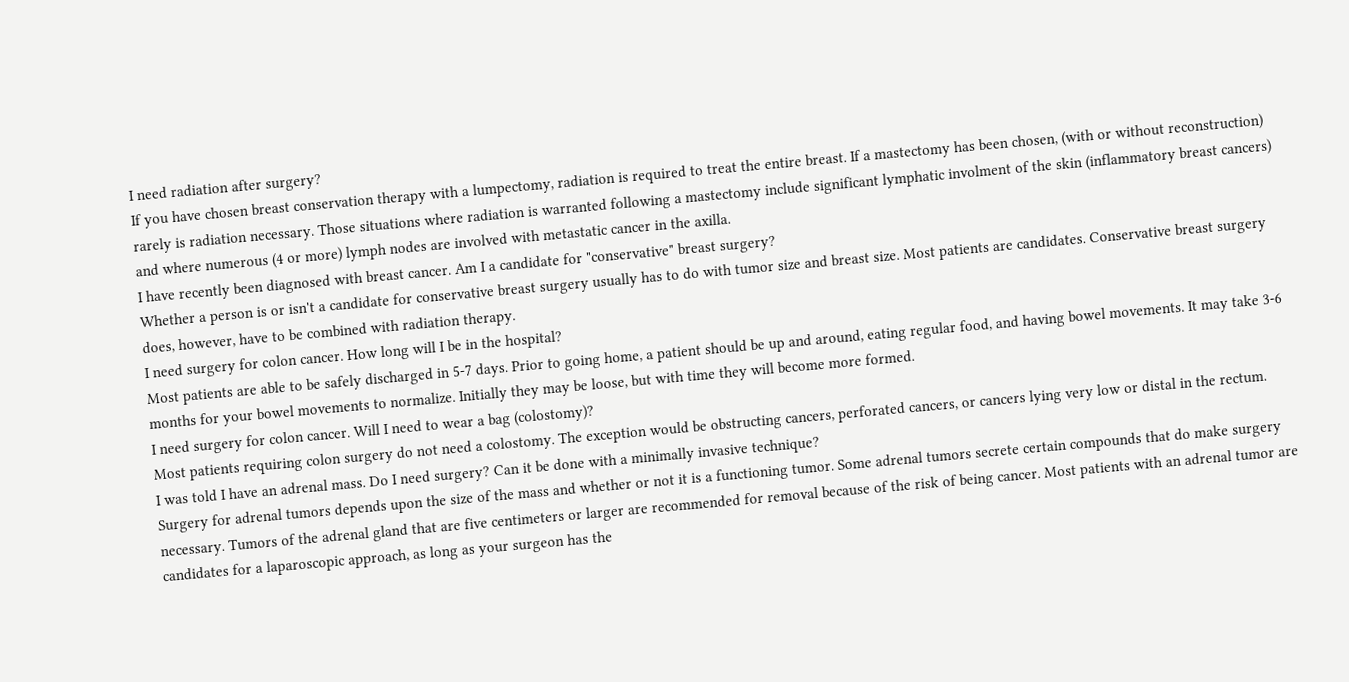I need radiation after surgery?
If you have chosen breast conservation therapy with a lumpectomy, radiation is required to treat the entire breast. If a mastectomy has been chosen, (with or without reconstruction) rarely is radiation necessary. Those situations where radiation is warranted following a mastectomy include significant lymphatic involment of the skin (inflammatory breast cancers) and where numerous (4 or more) lymph nodes are involved with metastatic cancer in the axilla.
I have recently been diagnosed with breast cancer. Am I a candidate for "conservative" breast surgery?
Whether a person is or isn't a candidate for conservative breast surgery usually has to do with tumor size and breast size. Most patients are candidates. Conservative breast surgery does, however, have to be combined with radiation therapy.
I need surgery for colon cancer. How long will I be in the hospital?
Most patients are able to be safely discharged in 5-7 days. Prior to going home, a patient should be up and around, eating regular food, and having bowel movements. It may take 3-6 months for your bowel movements to normalize. Initially they may be loose, but with time they will become more formed.
I need surgery for colon cancer. Will I need to wear a bag (colostomy)?
Most patients requiring colon surgery do not need a colostomy. The exception would be obstructing cancers, perforated cancers, or cancers lying very low or distal in the rectum.
I was told I have an adrenal mass. Do I need surgery? Can it be done with a minimally invasive technique?
Surgery for adrenal tumors depends upon the size of the mass and whether or not it is a functioning tumor. Some adrenal tumors secrete certain compounds that do make surgery necessary. Tumors of the adrenal gland that are five centimeters or larger are recommended for removal because of the risk of being cancer. Most patients with an adrenal tumor are candidates for a laparoscopic approach, as long as your surgeon has the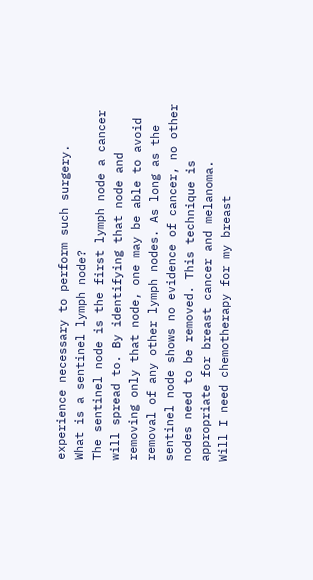experience necessary to perform such surgery.
What is a sentinel lymph node?
The sentinel node is the first lymph node a cancer will spread to. By identifying that node and removing only that node, one may be able to avoid removal of any other lymph nodes. As long as the sentinel node shows no evidence of cancer, no other nodes need to be removed. This technique is appropriate for breast cancer and melanoma.
Will I need chemotherapy for my breast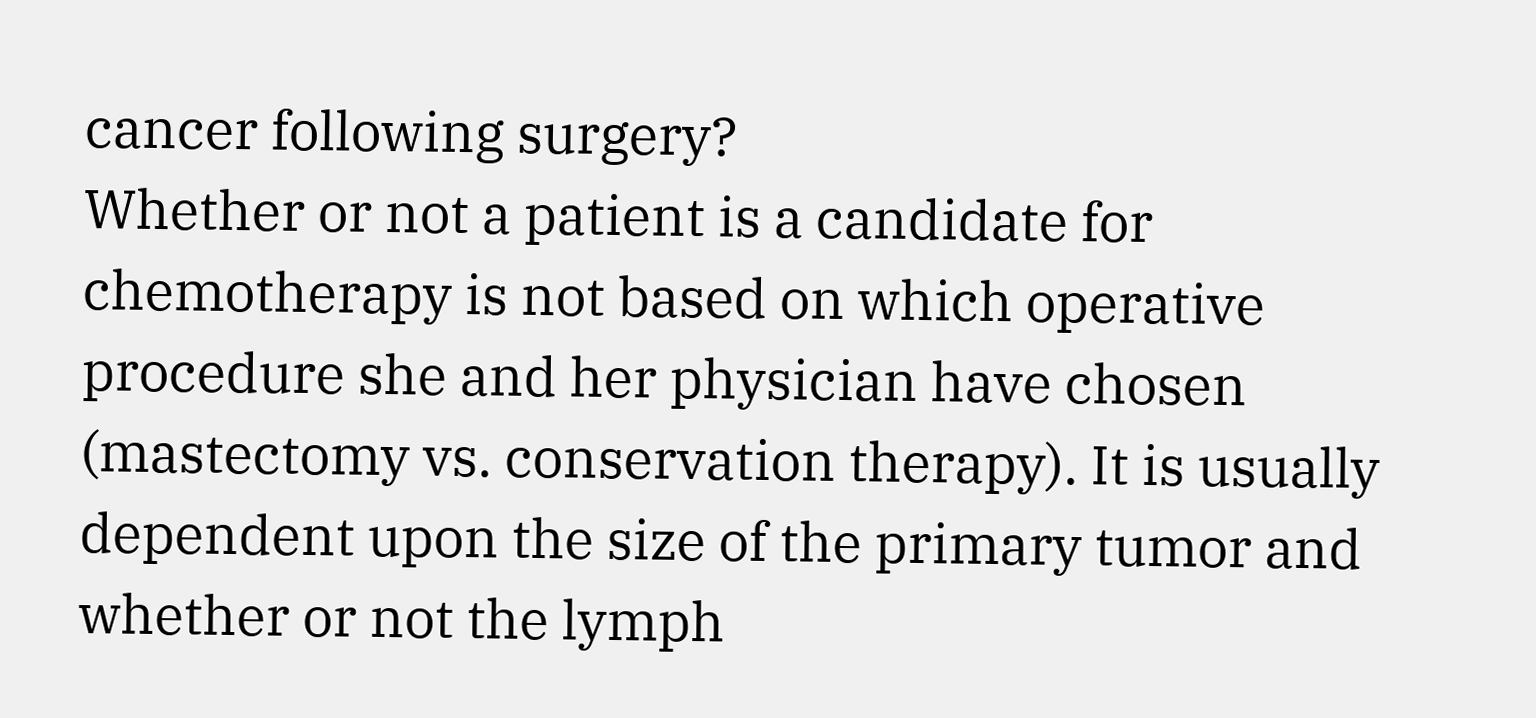cancer following surgery?
Whether or not a patient is a candidate for chemotherapy is not based on which operative procedure she and her physician have chosen (mastectomy vs. conservation therapy). It is usually dependent upon the size of the primary tumor and whether or not the lymph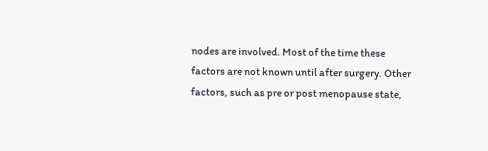nodes are involved. Most of the time these factors are not known until after surgery. Other factors, such as pre or post menopause state,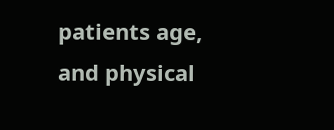patients age, and physical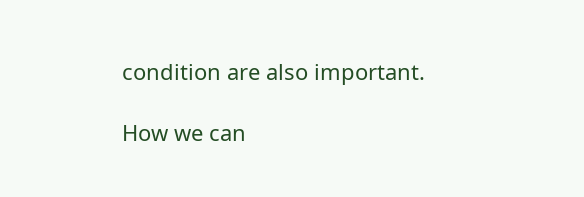condition are also important.

How we can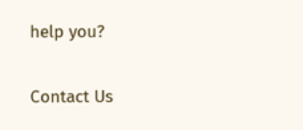help you?

Contact Us